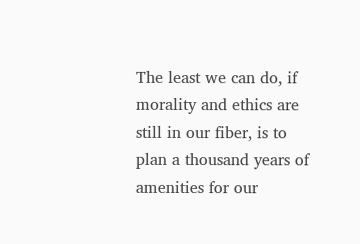The least we can do, if morality and ethics are still in our fiber, is to plan a thousand years of amenities for our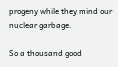progeny while they mind our nuclear garbage.

So a thousand good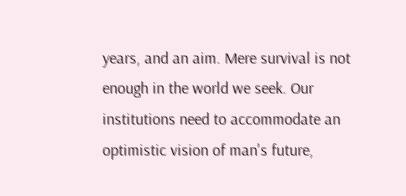years, and an aim. Mere survival is not enough in the world we seek. Our institutions need to accommodate an optimistic vision of man's future,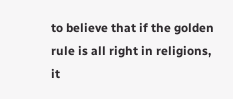to believe that if the golden rule is all right in religions, it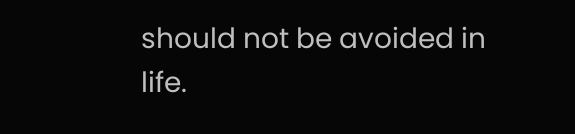should not be avoided in life.